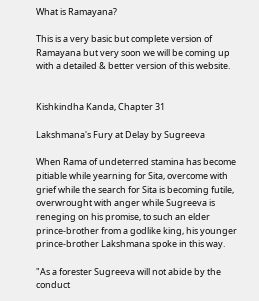What is Ramayana?

This is a very basic but complete version of Ramayana but very soon we will be coming up with a detailed & better version of this website.


Kishkindha Kanda, Chapter 31

Lakshmana's Fury at Delay by Sugreeva

When Rama of undeterred stamina has become pitiable while yearning for Sita, overcome with grief while the search for Sita is becoming futile, overwrought with anger while Sugreeva is reneging on his promise, to such an elder prince-brother from a godlike king, his younger prince-brother Lakshmana spoke in this way.

"As a forester Sugreeva will not abide by the conduct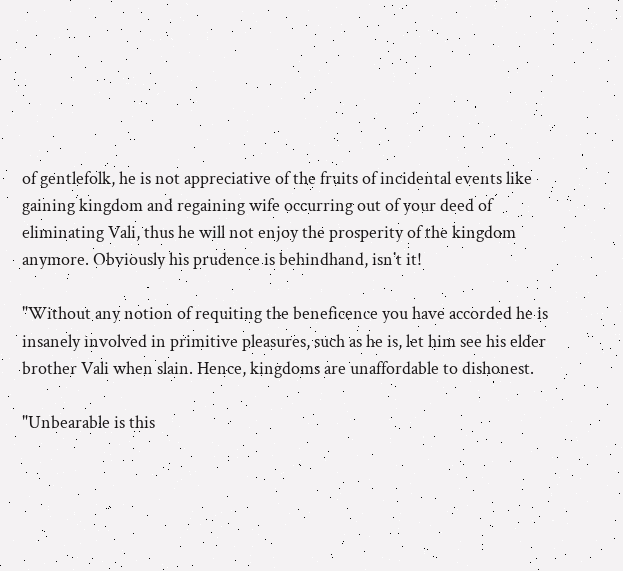of gentlefolk, he is not appreciative of the fruits of incidental events like gaining kingdom and regaining wife occurring out of your deed of eliminating Vali, thus he will not enjoy the prosperity of the kingdom anymore. Obviously his prudence is behindhand, isn't it!

"Without any notion of requiting the beneficence you have accorded he is insanely involved in primitive pleasures, such as he is, let him see his elder brother Vali when slain. Hence, kingdoms are unaffordable to dishonest.

"Unbearable is this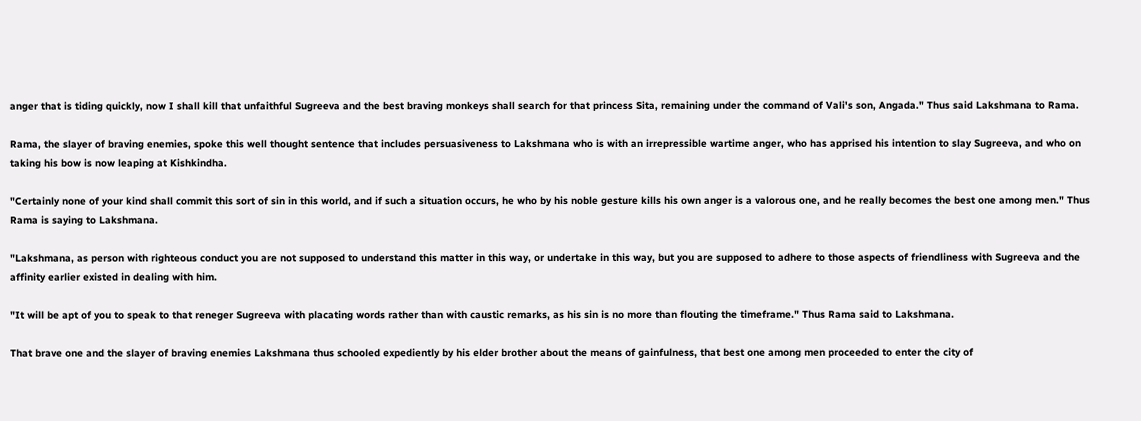anger that is tiding quickly, now I shall kill that unfaithful Sugreeva and the best braving monkeys shall search for that princess Sita, remaining under the command of Vali's son, Angada." Thus said Lakshmana to Rama.

Rama, the slayer of braving enemies, spoke this well thought sentence that includes persuasiveness to Lakshmana who is with an irrepressible wartime anger, who has apprised his intention to slay Sugreeva, and who on taking his bow is now leaping at Kishkindha.

"Certainly none of your kind shall commit this sort of sin in this world, and if such a situation occurs, he who by his noble gesture kills his own anger is a valorous one, and he really becomes the best one among men." Thus Rama is saying to Lakshmana.

"Lakshmana, as person with righteous conduct you are not supposed to understand this matter in this way, or undertake in this way, but you are supposed to adhere to those aspects of friendliness with Sugreeva and the affinity earlier existed in dealing with him.

"It will be apt of you to speak to that reneger Sugreeva with placating words rather than with caustic remarks, as his sin is no more than flouting the timeframe." Thus Rama said to Lakshmana.

That brave one and the slayer of braving enemies Lakshmana thus schooled expediently by his elder brother about the means of gainfulness, that best one among men proceeded to enter the city of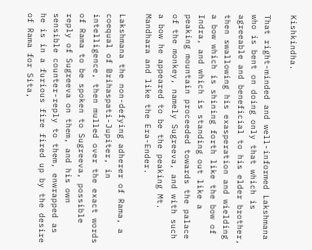Kishkindha.

That right-minded and well-informed Lakshmana who is bent on doing only that which is agreeable and beneficial to his elder brother, then swallowing his exasperation and wielding a bow which is shining forth like the bow of Indra, and which is standing out like a peaking mountain proceeded towards the palace of the monkey, namely Sugreeva, and with such a bow he appeared to be the peaking Mt. Mandhara and like the Era-Ender.

Lakshmana the non-defying adherer of Rama, a coequal of Brihaspati-Jupiter, in intelligence, then mulled over the exact words of Rama to be spoken to Sugreeva, possible reply of Sugreeva on them, and his own sensible counter-reply to them, enwrapped as he is in a furious fire fired up by the desire of Rama for Sita,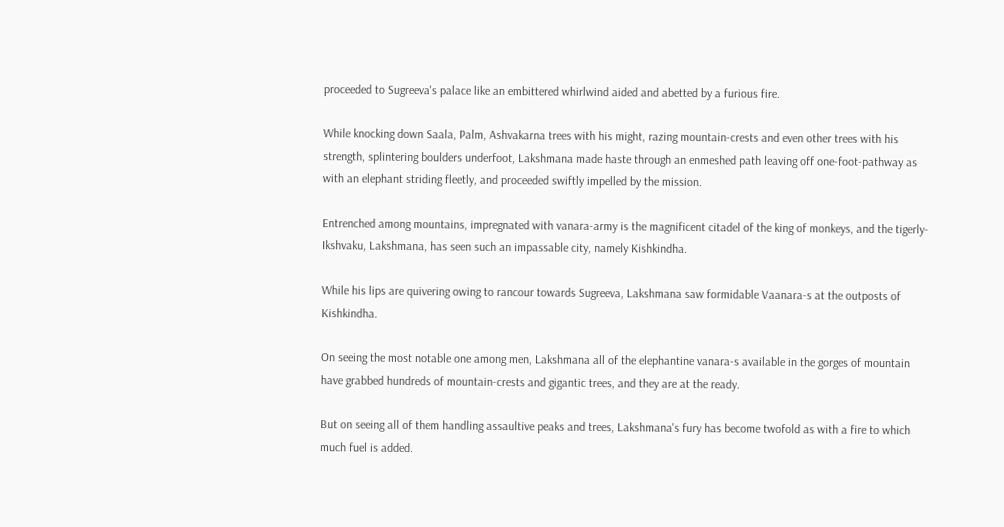proceeded to Sugreeva's palace like an embittered whirlwind aided and abetted by a furious fire.

While knocking down Saala, Palm, Ashvakarna trees with his might, razing mountain-crests and even other trees with his strength, splintering boulders underfoot, Lakshmana made haste through an enmeshed path leaving off one-foot-pathway as with an elephant striding fleetly, and proceeded swiftly impelled by the mission.

Entrenched among mountains, impregnated with vanara-army is the magnificent citadel of the king of monkeys, and the tigerly-Ikshvaku, Lakshmana, has seen such an impassable city, namely Kishkindha.

While his lips are quivering owing to rancour towards Sugreeva, Lakshmana saw formidable Vaanara-s at the outposts of Kishkindha.

On seeing the most notable one among men, Lakshmana all of the elephantine vanara-s available in the gorges of mountain have grabbed hundreds of mountain-crests and gigantic trees, and they are at the ready.

But on seeing all of them handling assaultive peaks and trees, Lakshmana's fury has become twofold as with a fire to which much fuel is added.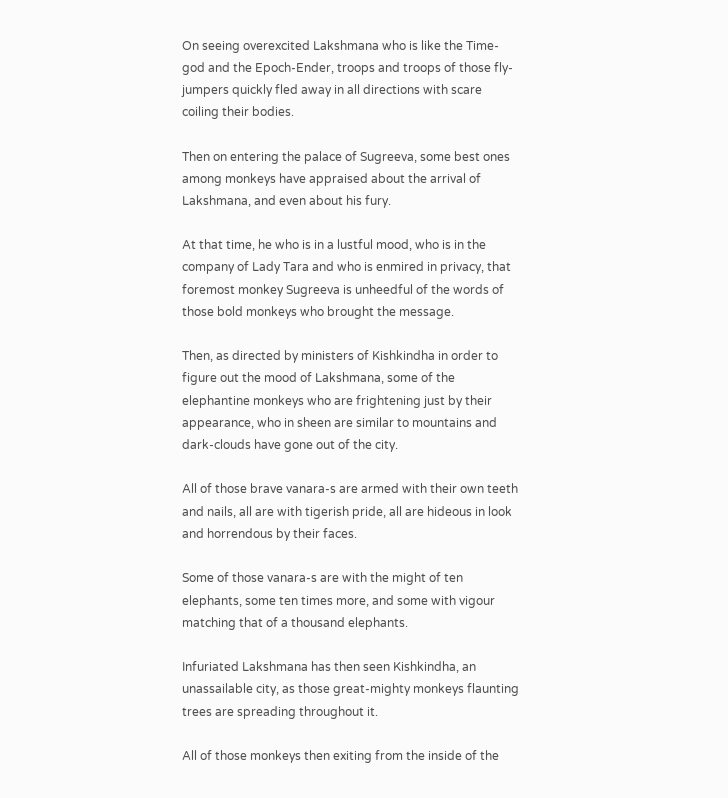On seeing overexcited Lakshmana who is like the Time-god and the Epoch-Ender, troops and troops of those fly-jumpers quickly fled away in all directions with scare coiling their bodies.

Then on entering the palace of Sugreeva, some best ones among monkeys have appraised about the arrival of Lakshmana, and even about his fury.

At that time, he who is in a lustful mood, who is in the company of Lady Tara and who is enmired in privacy, that foremost monkey Sugreeva is unheedful of the words of those bold monkeys who brought the message.

Then, as directed by ministers of Kishkindha in order to figure out the mood of Lakshmana, some of the elephantine monkeys who are frightening just by their appearance, who in sheen are similar to mountains and dark-clouds have gone out of the city.

All of those brave vanara-s are armed with their own teeth and nails, all are with tigerish pride, all are hideous in look and horrendous by their faces.

Some of those vanara-s are with the might of ten elephants, some ten times more, and some with vigour matching that of a thousand elephants.

Infuriated Lakshmana has then seen Kishkindha, an unassailable city, as those great-mighty monkeys flaunting trees are spreading throughout it.

All of those monkeys then exiting from the inside of the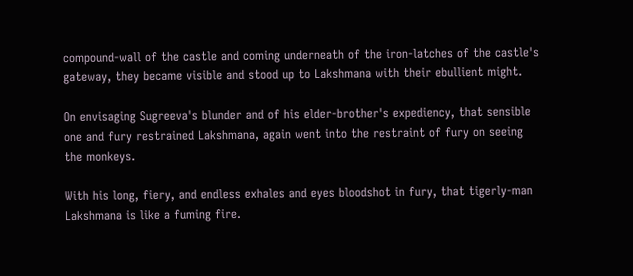compound-wall of the castle and coming underneath of the iron-latches of the castle's gateway, they became visible and stood up to Lakshmana with their ebullient might.

On envisaging Sugreeva's blunder and of his elder-brother's expediency, that sensible one and fury restrained Lakshmana, again went into the restraint of fury on seeing the monkeys.

With his long, fiery, and endless exhales and eyes bloodshot in fury, that tigerly-man Lakshmana is like a fuming fire.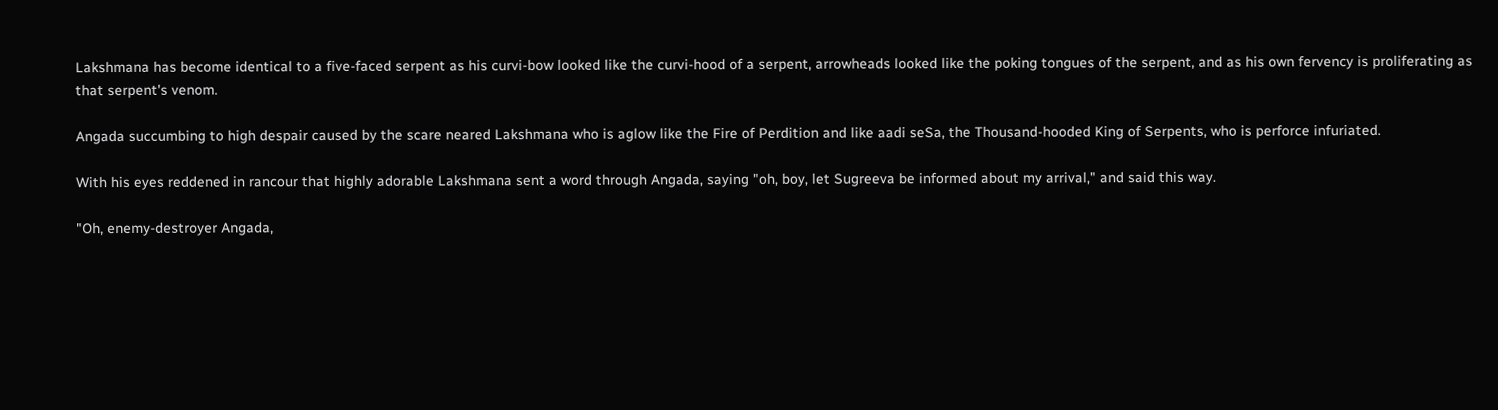Lakshmana has become identical to a five-faced serpent as his curvi-bow looked like the curvi-hood of a serpent, arrowheads looked like the poking tongues of the serpent, and as his own fervency is proliferating as that serpent's venom.

Angada succumbing to high despair caused by the scare neared Lakshmana who is aglow like the Fire of Perdition and like aadi seSa, the Thousand-hooded King of Serpents, who is perforce infuriated.

With his eyes reddened in rancour that highly adorable Lakshmana sent a word through Angada, saying "oh, boy, let Sugreeva be informed about my arrival," and said this way.

"Oh, enemy-destroyer Angada,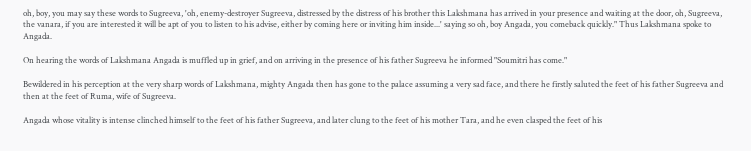oh, boy, you may say these words to Sugreeva, 'oh, enemy-destroyer Sugreeva, distressed by the distress of his brother this Lakshmana has arrived in your presence and waiting at the door, oh, Sugreeva, the vanara, if you are interested it will be apt of you to listen to his advise, either by coming here or inviting him inside...' saying so oh, boy Angada, you comeback quickly." Thus Lakshmana spoke to Angada.

On hearing the words of Lakshmana Angada is muffled up in grief, and on arriving in the presence of his father Sugreeva he informed "Soumitri has come."

Bewildered in his perception at the very sharp words of Lakshmana, mighty Angada then has gone to the palace assuming a very sad face, and there he firstly saluted the feet of his father Sugreeva and then at the feet of Ruma, wife of Sugreeva.

Angada whose vitality is intense clinched himself to the feet of his father Sugreeva, and later clung to the feet of his mother Tara, and he even clasped the feet of his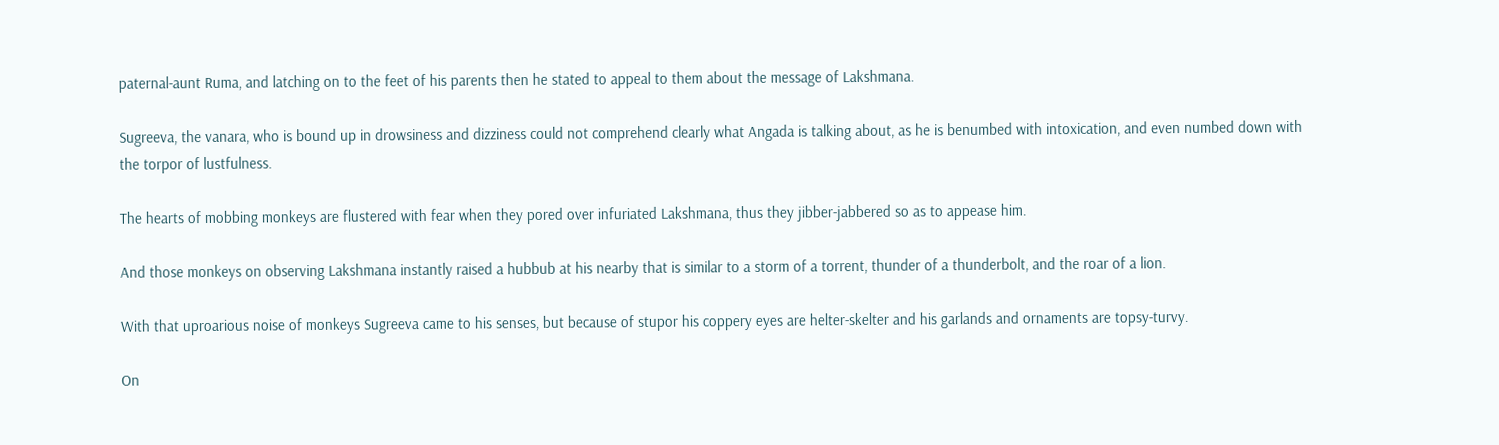paternal-aunt Ruma, and latching on to the feet of his parents then he stated to appeal to them about the message of Lakshmana.

Sugreeva, the vanara, who is bound up in drowsiness and dizziness could not comprehend clearly what Angada is talking about, as he is benumbed with intoxication, and even numbed down with the torpor of lustfulness.

The hearts of mobbing monkeys are flustered with fear when they pored over infuriated Lakshmana, thus they jibber-jabbered so as to appease him.

And those monkeys on observing Lakshmana instantly raised a hubbub at his nearby that is similar to a storm of a torrent, thunder of a thunderbolt, and the roar of a lion.

With that uproarious noise of monkeys Sugreeva came to his senses, but because of stupor his coppery eyes are helter-skelter and his garlands and ornaments are topsy-turvy.

On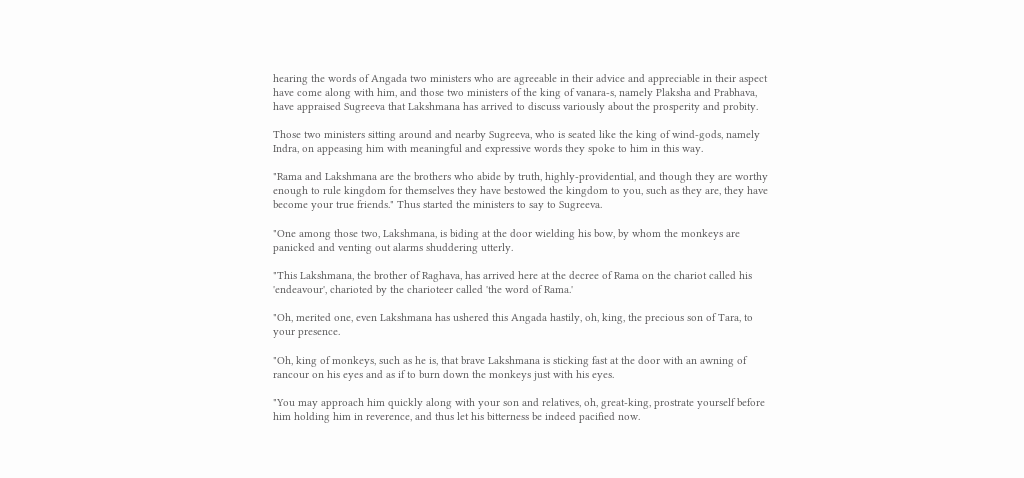hearing the words of Angada two ministers who are agreeable in their advice and appreciable in their aspect have come along with him, and those two ministers of the king of vanara-s, namely Plaksha and Prabhava, have appraised Sugreeva that Lakshmana has arrived to discuss variously about the prosperity and probity.

Those two ministers sitting around and nearby Sugreeva, who is seated like the king of wind-gods, namely Indra, on appeasing him with meaningful and expressive words they spoke to him in this way.

"Rama and Lakshmana are the brothers who abide by truth, highly-providential, and though they are worthy enough to rule kingdom for themselves they have bestowed the kingdom to you, such as they are, they have become your true friends." Thus started the ministers to say to Sugreeva.

"One among those two, Lakshmana, is biding at the door wielding his bow, by whom the monkeys are panicked and venting out alarms shuddering utterly.

"This Lakshmana, the brother of Raghava, has arrived here at the decree of Rama on the chariot called his 'endeavour', charioted by the charioteer called 'the word of Rama.'

"Oh, merited one, even Lakshmana has ushered this Angada hastily, oh, king, the precious son of Tara, to your presence.

"Oh, king of monkeys, such as he is, that brave Lakshmana is sticking fast at the door with an awning of rancour on his eyes and as if to burn down the monkeys just with his eyes.

"You may approach him quickly along with your son and relatives, oh, great-king, prostrate yourself before him holding him in reverence, and thus let his bitterness be indeed pacified now.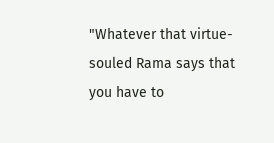"Whatever that virtue-souled Rama says that you have to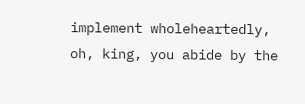implement wholeheartedly, oh, king, you abide by the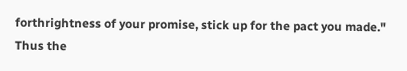forthrightness of your promise, stick up for the pact you made." Thus the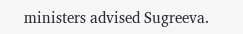ministers advised Sugreeva.